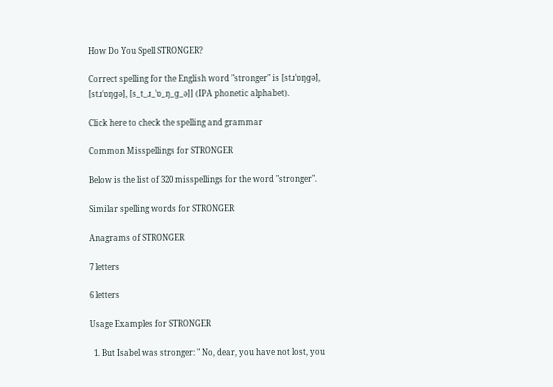How Do You Spell STRONGER?

Correct spelling for the English word "stronger" is [stɹˈɒŋɡə], [stɹˈɒŋɡə], [s_t_ɹ_ˈɒ_ŋ_ɡ_ə]] (IPA phonetic alphabet).

Click here to check the spelling and grammar

Common Misspellings for STRONGER

Below is the list of 320 misspellings for the word "stronger".

Similar spelling words for STRONGER

Anagrams of STRONGER

7 letters

6 letters

Usage Examples for STRONGER

  1. But Isabel was stronger: " No, dear, you have not lost, you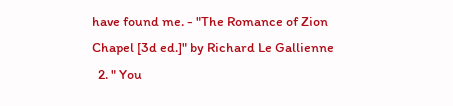have found me. - "The Romance of Zion Chapel [3d ed.]" by Richard Le Gallienne
  2. " You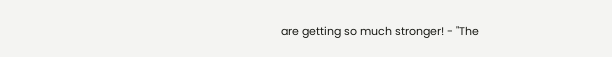are getting so much stronger! - "The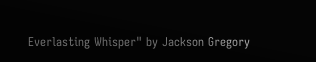Everlasting Whisper" by Jackson Gregory